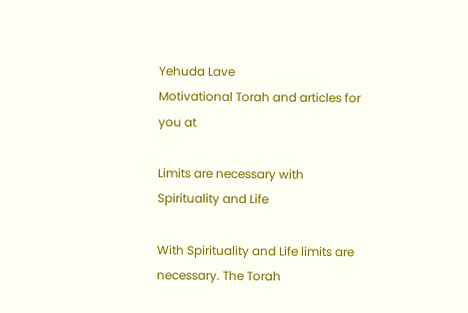Yehuda Lave
Motivational Torah and articles for you at

Limits are necessary with Spirituality and Life

With Spirituality and Life limits are necessary. The Torah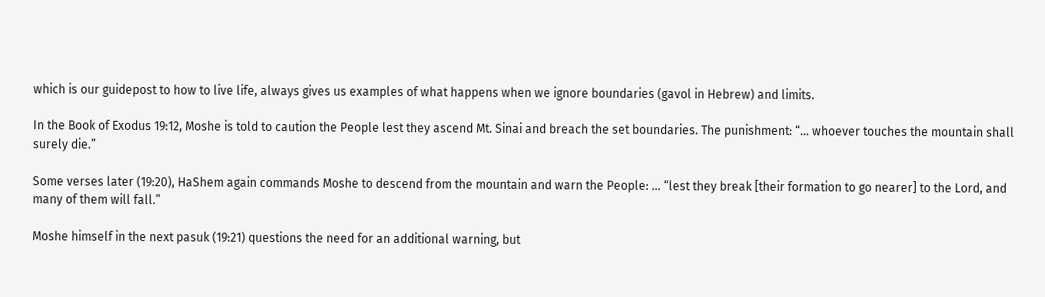which is our guidepost to how to live life, always gives us examples of what happens when we ignore boundaries (gavol in Hebrew) and limits.

In the Book of Exodus 19:12, Moshe is told to caution the People lest they ascend Mt. Sinai and breach the set boundaries. The punishment: “… whoever touches the mountain shall surely die.”

Some verses later (19:20), HaShem again commands Moshe to descend from the mountain and warn the People: … “lest they break [their formation to go nearer] to the Lord, and many of them will fall.”

Moshe himself in the next pasuk (19:21) questions the need for an additional warning, but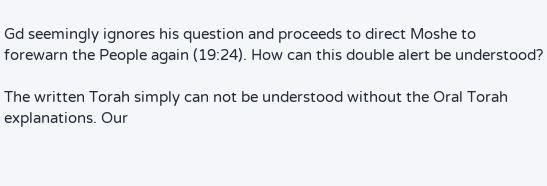Gd seemingly ignores his question and proceeds to direct Moshe to forewarn the People again (19:24). How can this double alert be understood?

The written Torah simply can not be understood without the Oral Torah explanations. Our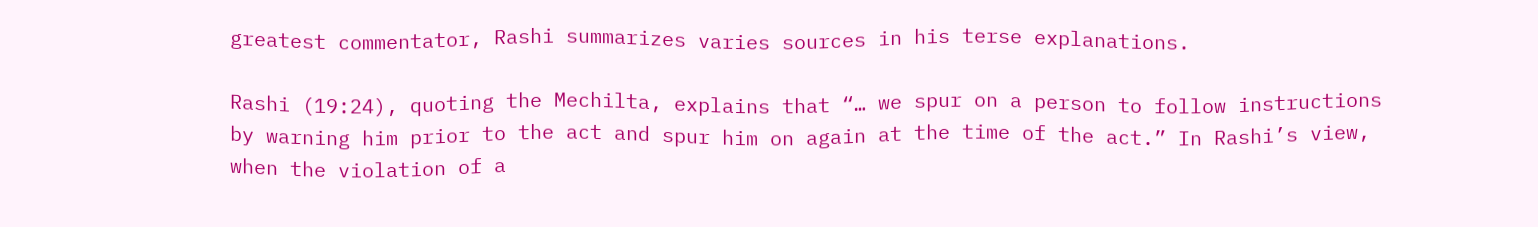greatest commentator, Rashi summarizes varies sources in his terse explanations.

Rashi (19:24), quoting the Mechilta, explains that “… we spur on a person to follow instructions by warning him prior to the act and spur him on again at the time of the act.” In Rashi’s view, when the violation of a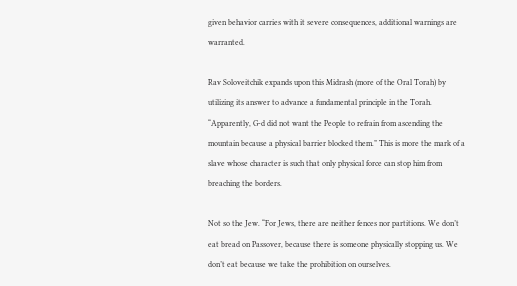given behavior carries with it severe consequences, additional warnings are warranted.

Rav Soloveitchik expands upon this Midrash (more of the Oral Torah) by utilizing its answer to advance a fundamental principle in the Torah. “Apparently, G-d did not want the People to refrain from ascending the mountain because a physical barrier blocked them.” This is more the mark of a slave whose character is such that only physical force can stop him from breaching the borders.

Not so the Jew. “For Jews, there are neither fences nor partitions. We don’t eat bread on Passover, because there is someone physically stopping us. We don’t eat because we take the prohibition on ourselves.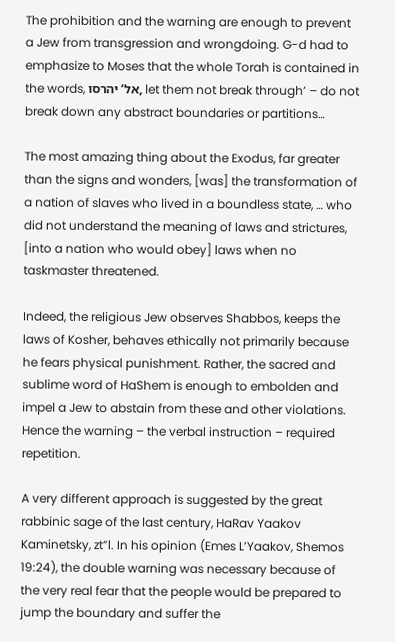The prohibition and the warning are enough to prevent a Jew from transgression and wrongdoing. G-d had to emphasize to Moses that the whole Torah is contained in the words, אל’ יהרסו, let them not break through’ – do not break down any abstract boundaries or partitions…

The most amazing thing about the Exodus, far greater than the signs and wonders, [was] the transformation of a nation of slaves who lived in a boundless state, … who did not understand the meaning of laws and strictures, [into a nation who would obey] laws when no taskmaster threatened.

Indeed, the religious Jew observes Shabbos, keeps the laws of Kosher, behaves ethically not primarily because he fears physical punishment. Rather, the sacred and sublime word of HaShem is enough to embolden and impel a Jew to abstain from these and other violations. Hence the warning – the verbal instruction – required repetition.

A very different approach is suggested by the great rabbinic sage of the last century, HaRav Yaakov Kaminetsky, zt”l. In his opinion (Emes L’Yaakov, Shemos 19:24), the double warning was necessary because of the very real fear that the people would be prepared to jump the boundary and suffer the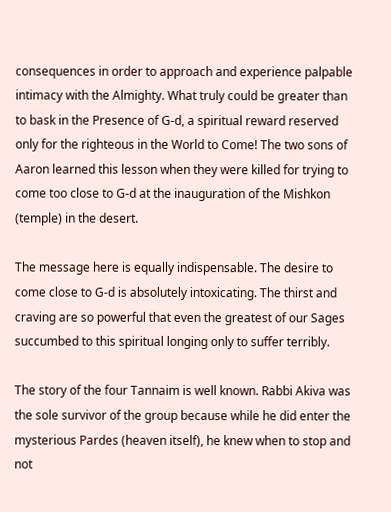consequences in order to approach and experience palpable intimacy with the Almighty. What truly could be greater than to bask in the Presence of G-d, a spiritual reward reserved only for the righteous in the World to Come! The two sons of Aaron learned this lesson when they were killed for trying to come too close to G-d at the inauguration of the Mishkon (temple) in the desert.

The message here is equally indispensable. The desire to come close to G-d is absolutely intoxicating. The thirst and craving are so powerful that even the greatest of our Sages succumbed to this spiritual longing only to suffer terribly.

The story of the four Tannaim is well known. Rabbi Akiva was the sole survivor of the group because while he did enter the mysterious Pardes (heaven itself), he knew when to stop and not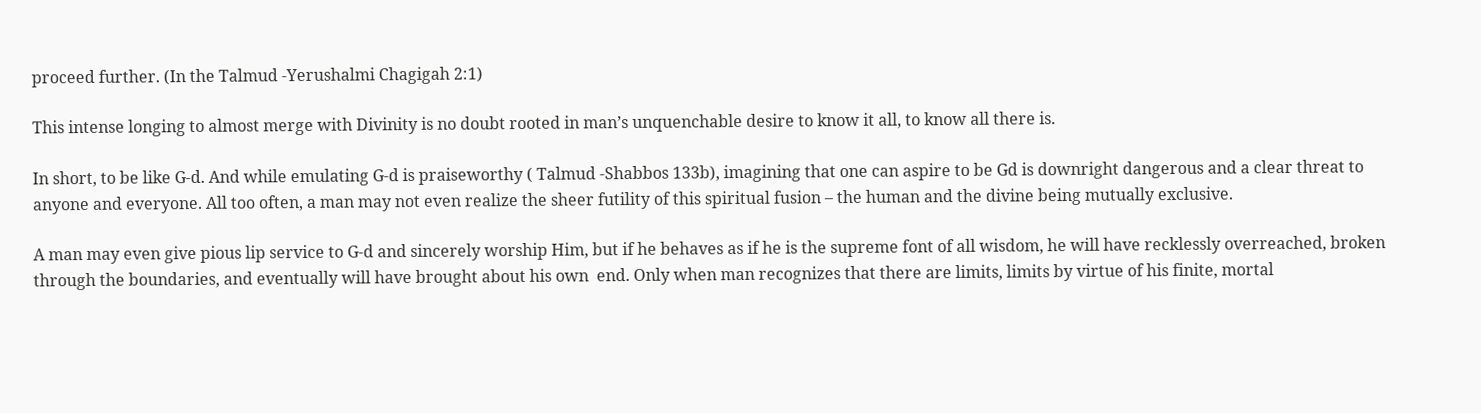proceed further. (In the Talmud -Yerushalmi Chagigah 2:1)

This intense longing to almost merge with Divinity is no doubt rooted in man’s unquenchable desire to know it all, to know all there is.

In short, to be like G-d. And while emulating G-d is praiseworthy ( Talmud -Shabbos 133b), imagining that one can aspire to be Gd is downright dangerous and a clear threat to anyone and everyone. All too often, a man may not even realize the sheer futility of this spiritual fusion – the human and the divine being mutually exclusive.

A man may even give pious lip service to G-d and sincerely worship Him, but if he behaves as if he is the supreme font of all wisdom, he will have recklessly overreached, broken through the boundaries, and eventually will have brought about his own  end. Only when man recognizes that there are limits, limits by virtue of his finite, mortal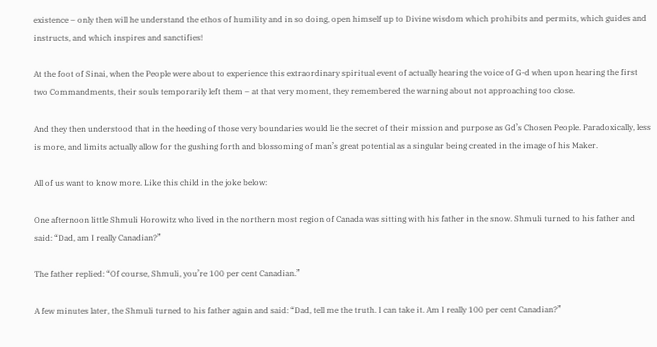existence – only then will he understand the ethos of humility and in so doing, open himself up to Divine wisdom which prohibits and permits, which guides and instructs, and which inspires and sanctifies!

At the foot of Sinai, when the People were about to experience this extraordinary spiritual event of actually hearing the voice of G-d when upon hearing the first two Commandments, their souls temporarily left them – at that very moment, they remembered the warning about not approaching too close.

And they then understood that in the heeding of those very boundaries would lie the secret of their mission and purpose as Gd’s Chosen People. Paradoxically, less is more, and limits actually allow for the gushing forth and blossoming of man’s great potential as a singular being created in the image of his Maker.

All of us want to know more. Like this child in the joke below:

One afternoon little Shmuli Horowitz who lived in the northern most region of Canada was sitting with his father in the snow. Shmuli turned to his father and said: “Dad, am I really Canadian?”

The father replied: “Of course, Shmuli, you’re 100 per cent Canadian.”

A few minutes later, the Shmuli turned to his father again and said: “Dad, tell me the truth. I can take it. Am I really 100 per cent Canadian?”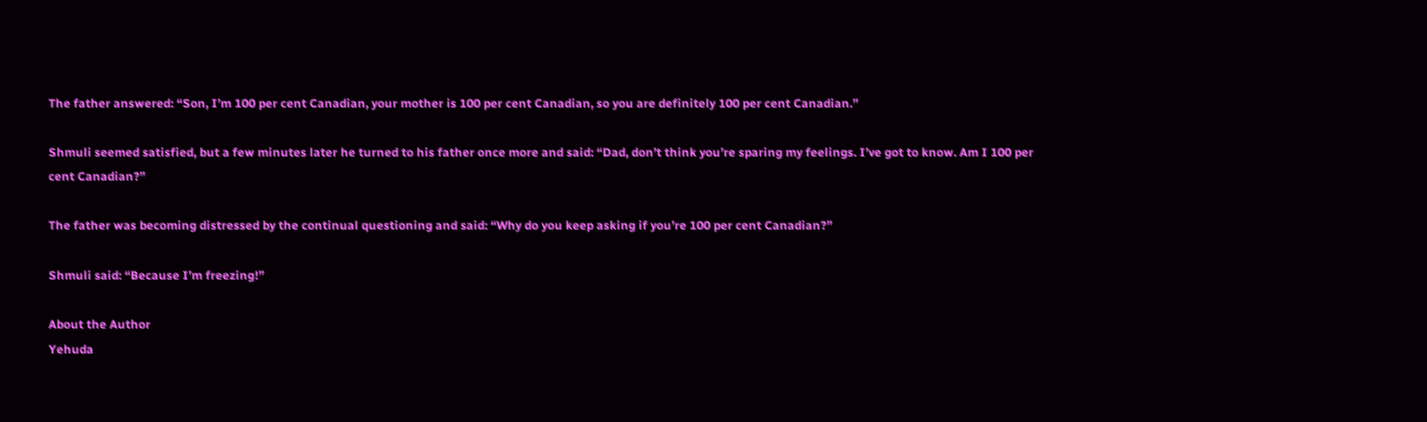The father answered: “Son, I’m 100 per cent Canadian, your mother is 100 per cent Canadian, so you are definitely 100 per cent Canadian.”

Shmuli seemed satisfied, but a few minutes later he turned to his father once more and said: “Dad, don’t think you’re sparing my feelings. I’ve got to know. Am I 100 per cent Canadian?”

The father was becoming distressed by the continual questioning and said: “Why do you keep asking if you’re 100 per cent Canadian?”

Shmuli said: “Because I’m freezing!”

About the Author
Yehuda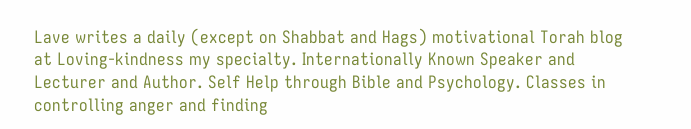Lave writes a daily (except on Shabbat and Hags) motivational Torah blog at Loving-kindness my specialty. Internationally Known Speaker and Lecturer and Author. Self Help through Bible and Psychology. Classes in controlling anger and finding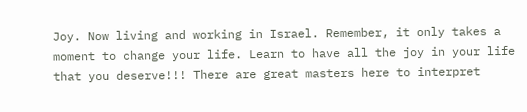Joy. Now living and working in Israel. Remember, it only takes a moment to change your life. Learn to have all the joy in your life that you deserve!!! There are great masters here to interpret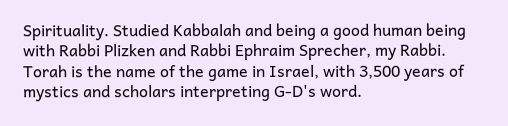Spirituality. Studied Kabbalah and being a good human being with Rabbi Plizken and Rabbi Ephraim Sprecher, my Rabbi. Torah is the name of the game in Israel, with 3,500 years of mystics and scholars interpreting G-D's word.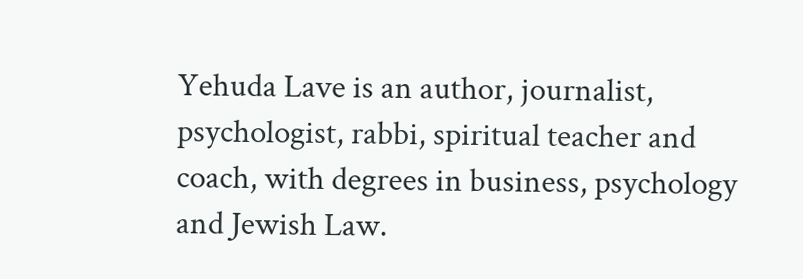Yehuda Lave is an author, journalist, psychologist, rabbi, spiritual teacher and coach, with degrees in business, psychology and Jewish Law.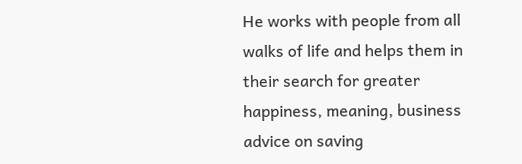He works with people from all walks of life and helps them in their search for greater happiness, meaning, business advice on saving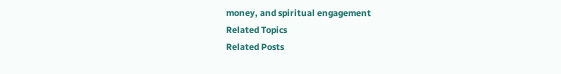money, and spiritual engagement
Related Topics
Related Posts